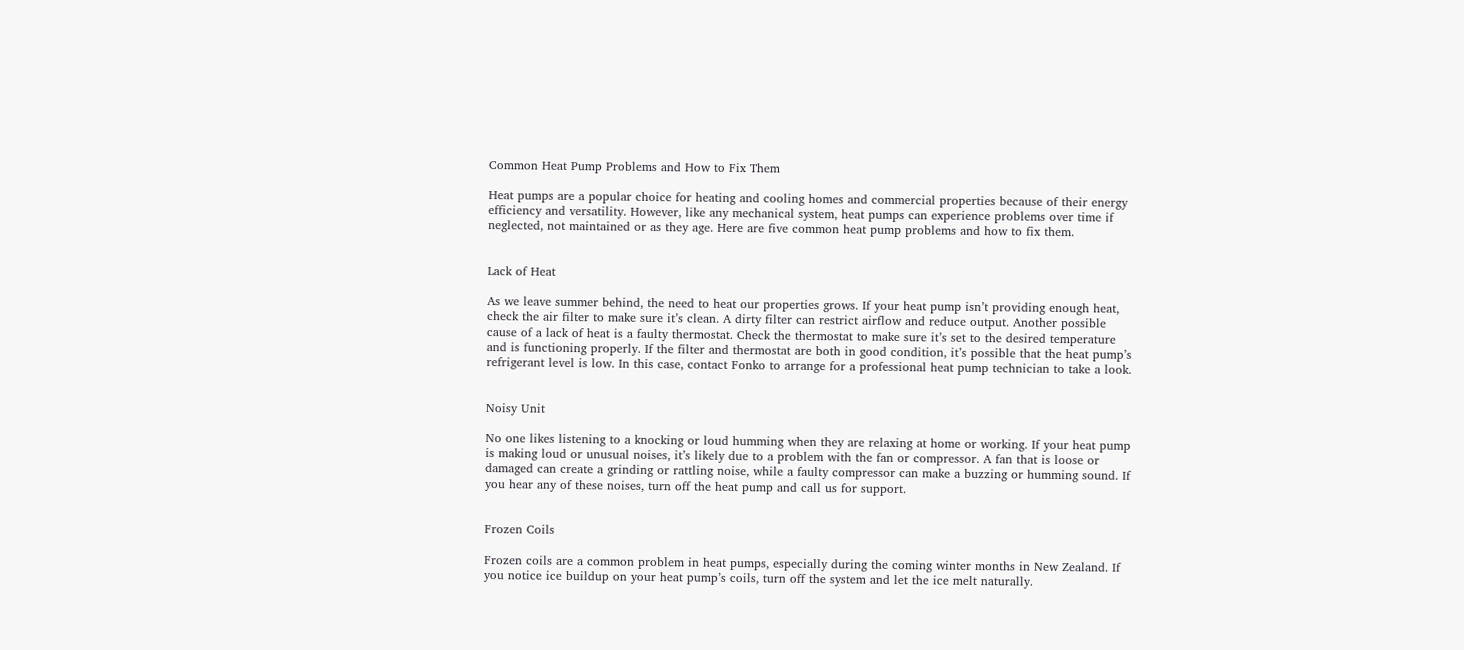Common Heat Pump Problems and How to Fix Them

Heat pumps are a popular choice for heating and cooling homes and commercial properties because of their energy efficiency and versatility. However, like any mechanical system, heat pumps can experience problems over time if neglected, not maintained or as they age. Here are five common heat pump problems and how to fix them.


Lack of Heat

As we leave summer behind, the need to heat our properties grows. If your heat pump isn’t providing enough heat, check the air filter to make sure it’s clean. A dirty filter can restrict airflow and reduce output. Another possible cause of a lack of heat is a faulty thermostat. Check the thermostat to make sure it’s set to the desired temperature and is functioning properly. If the filter and thermostat are both in good condition, it’s possible that the heat pump’s refrigerant level is low. In this case, contact Fonko to arrange for a professional heat pump technician to take a look.


Noisy Unit

No one likes listening to a knocking or loud humming when they are relaxing at home or working. If your heat pump is making loud or unusual noises, it’s likely due to a problem with the fan or compressor. A fan that is loose or damaged can create a grinding or rattling noise, while a faulty compressor can make a buzzing or humming sound. If you hear any of these noises, turn off the heat pump and call us for support.


Frozen Coils

Frozen coils are a common problem in heat pumps, especially during the coming winter months in New Zealand. If you notice ice buildup on your heat pump’s coils, turn off the system and let the ice melt naturally.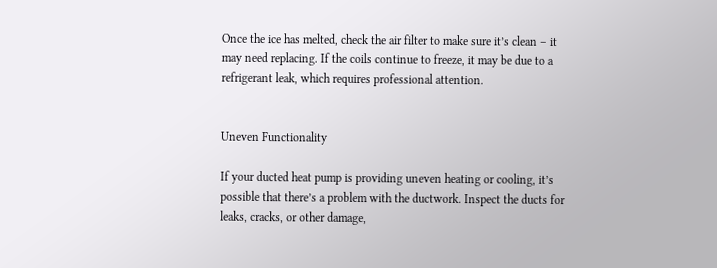Once the ice has melted, check the air filter to make sure it’s clean – it may need replacing. If the coils continue to freeze, it may be due to a refrigerant leak, which requires professional attention.


Uneven Functionality

If your ducted heat pump is providing uneven heating or cooling, it’s possible that there’s a problem with the ductwork. Inspect the ducts for leaks, cracks, or other damage,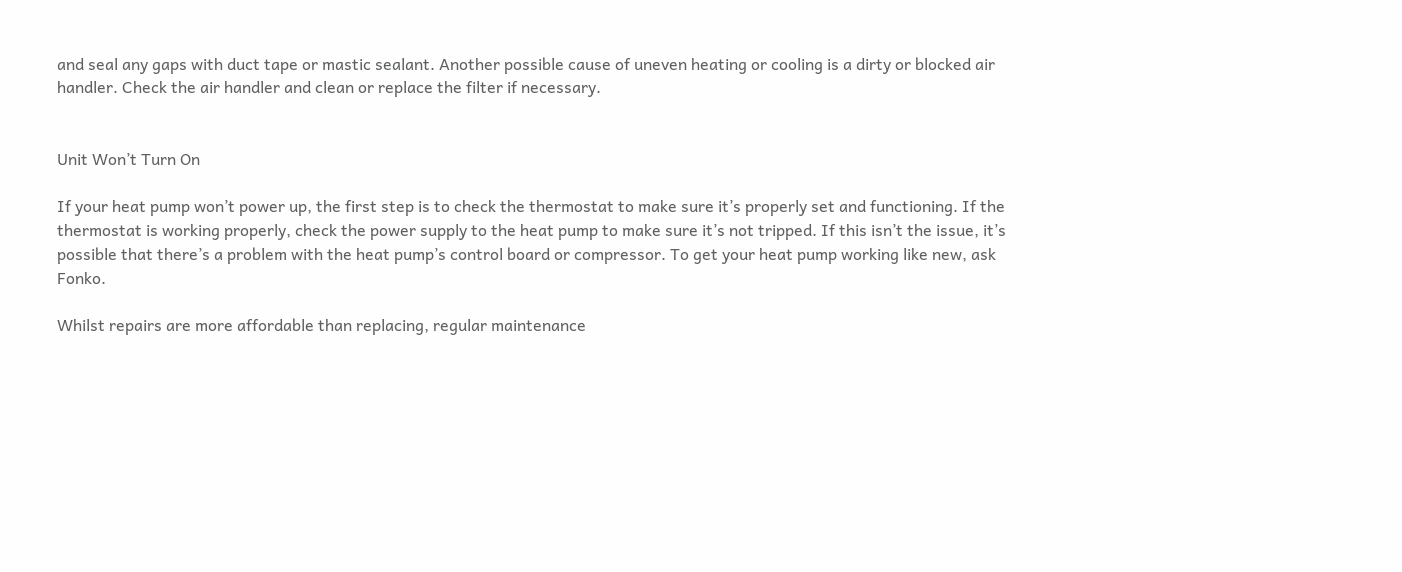and seal any gaps with duct tape or mastic sealant. Another possible cause of uneven heating or cooling is a dirty or blocked air handler. Check the air handler and clean or replace the filter if necessary.


Unit Won’t Turn On

If your heat pump won’t power up, the first step is to check the thermostat to make sure it’s properly set and functioning. If the thermostat is working properly, check the power supply to the heat pump to make sure it’s not tripped. If this isn’t the issue, it’s possible that there’s a problem with the heat pump’s control board or compressor. To get your heat pump working like new, ask Fonko.

Whilst repairs are more affordable than replacing, regular maintenance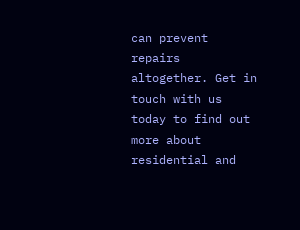can prevent repairs altogether. Get in touch with us today to find out more about residential and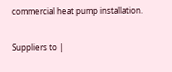commercial heat pump installation.

Suppliers to |